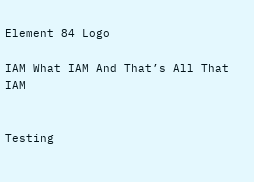Element 84 Logo

IAM What IAM And That’s All That IAM


Testing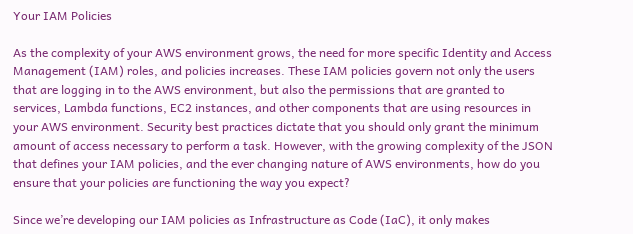Your IAM Policies

As the complexity of your AWS environment grows, the need for more specific Identity and Access Management (IAM) roles, and policies increases. These IAM policies govern not only the users that are logging in to the AWS environment, but also the permissions that are granted to services, Lambda functions, EC2 instances, and other components that are using resources in your AWS environment. Security best practices dictate that you should only grant the minimum amount of access necessary to perform a task. However, with the growing complexity of the JSON that defines your IAM policies, and the ever changing nature of AWS environments, how do you ensure that your policies are functioning the way you expect?

Since we’re developing our IAM policies as Infrastructure as Code (IaC), it only makes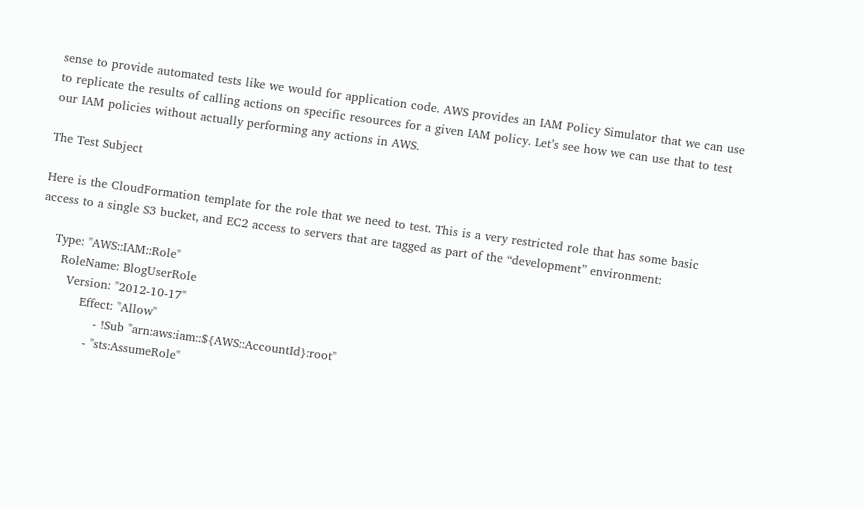sense to provide automated tests like we would for application code. AWS provides an IAM Policy Simulator that we can use to replicate the results of calling actions on specific resources for a given IAM policy. Let’s see how we can use that to test our IAM policies without actually performing any actions in AWS.

The Test Subject

Here is the CloudFormation template for the role that we need to test. This is a very restricted role that has some basic access to a single S3 bucket, and EC2 access to servers that are tagged as part of the “development” environment:

    Type: "AWS::IAM::Role"
      RoleName: BlogUserRole
        Version: "2012-10-17"
            Effect: "Allow"
                - !Sub "arn:aws:iam::${AWS::AccountId}:root"
              - "sts:AssumeRole"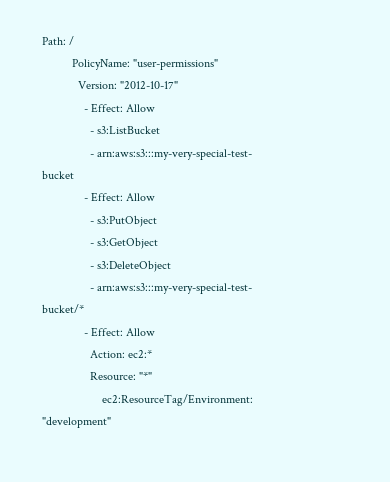Path: /
          PolicyName: "user-permissions"
            Version: "2012-10-17"
              - Effect: Allow
                - s3:ListBucket
                - arn:aws:s3:::my-very-special-test-bucket
              - Effect: Allow
                - s3:PutObject
                - s3:GetObject
                - s3:DeleteObject
                - arn:aws:s3:::my-very-special-test-bucket/*
              - Effect: Allow
                Action: ec2:*
                Resource: "*"
                    ec2:ResourceTag/Environment: "development"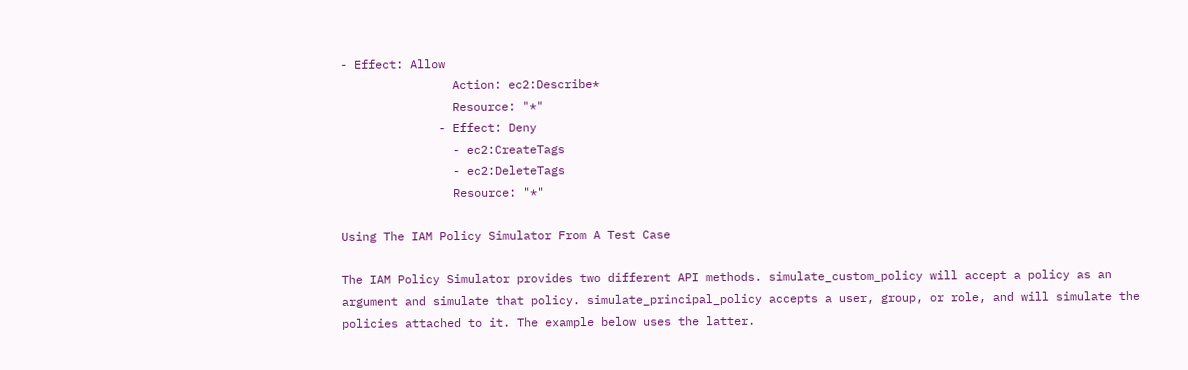- Effect: Allow
                Action: ec2:Describe*
                Resource: "*"
              - Effect: Deny
                - ec2:CreateTags
                - ec2:DeleteTags
                Resource: "*"

Using The IAM Policy Simulator From A Test Case

The IAM Policy Simulator provides two different API methods. simulate_custom_policy will accept a policy as an argument and simulate that policy. simulate_principal_policy accepts a user, group, or role, and will simulate the policies attached to it. The example below uses the latter.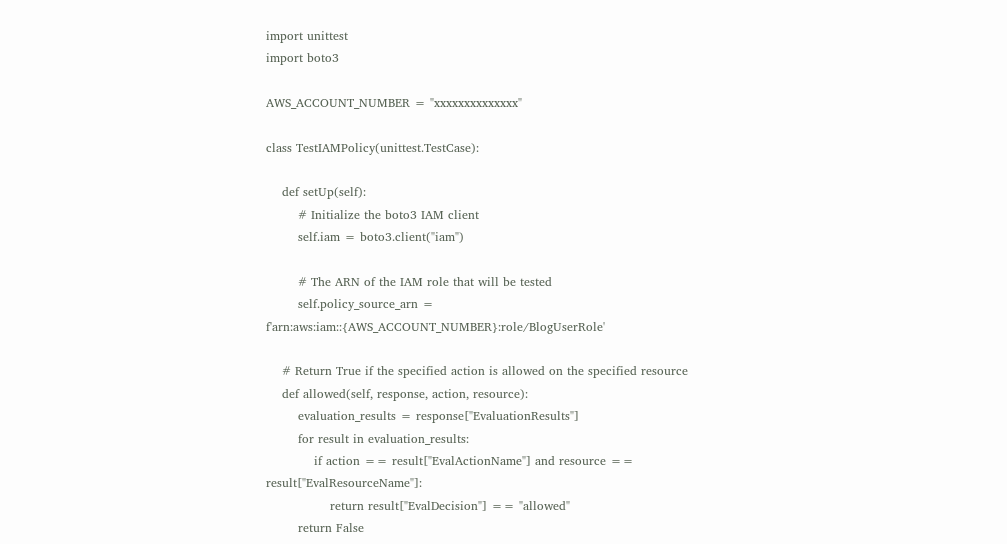import unittest
import boto3

AWS_ACCOUNT_NUMBER = "xxxxxxxxxxxxxx"

class TestIAMPolicy(unittest.TestCase):

    def setUp(self):
        # Initialize the boto3 IAM client
        self.iam = boto3.client("iam")

        # The ARN of the IAM role that will be tested
        self.policy_source_arn = f'arn:aws:iam::{AWS_ACCOUNT_NUMBER}:role/BlogUserRole'

    # Return True if the specified action is allowed on the specified resource
    def allowed(self, response, action, resource):
        evaluation_results = response["EvaluationResults"]
        for result in evaluation_results:
            if action == result["EvalActionName"] and resource == result["EvalResourceName"]:
                return result["EvalDecision"] == "allowed"
        return False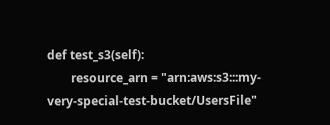def test_s3(self):
        resource_arn = "arn:aws:s3:::my-very-special-test-bucket/UsersFile"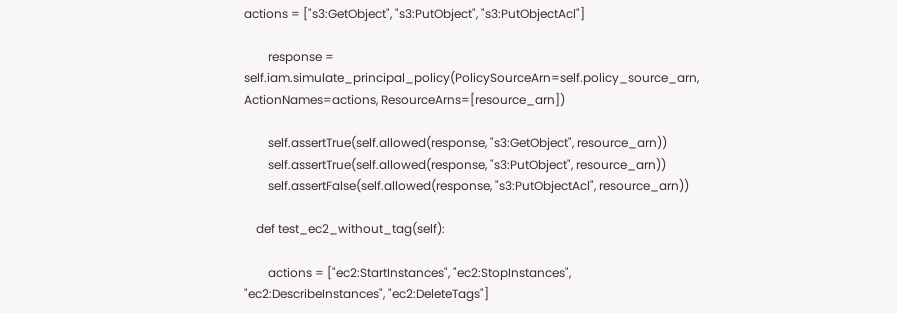actions = ["s3:GetObject", "s3:PutObject", "s3:PutObjectAcl"]

        response = self.iam.simulate_principal_policy(PolicySourceArn=self.policy_source_arn, ActionNames=actions, ResourceArns=[resource_arn])

        self.assertTrue(self.allowed(response, "s3:GetObject", resource_arn))
        self.assertTrue(self.allowed(response, "s3:PutObject", resource_arn))
        self.assertFalse(self.allowed(response, "s3:PutObjectAcl", resource_arn))

    def test_ec2_without_tag(self):

        actions = ["ec2:StartInstances", "ec2:StopInstances", "ec2:DescribeInstances", "ec2:DeleteTags"]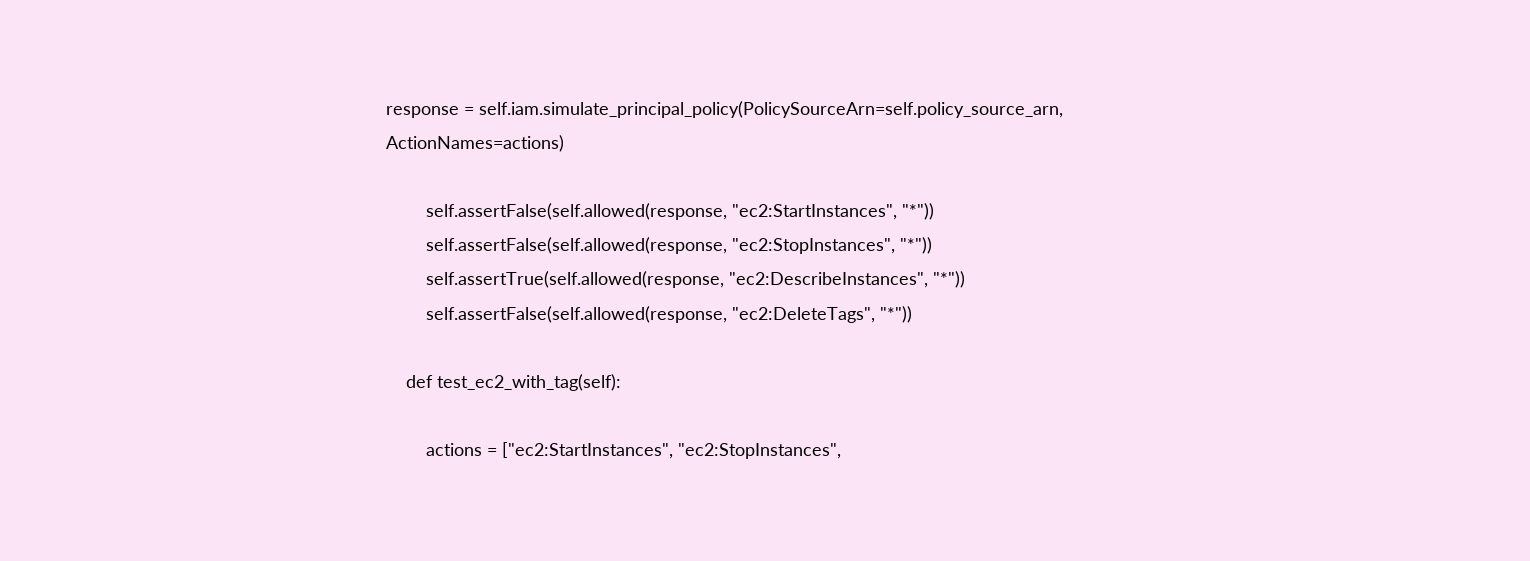response = self.iam.simulate_principal_policy(PolicySourceArn=self.policy_source_arn, ActionNames=actions)

        self.assertFalse(self.allowed(response, "ec2:StartInstances", "*"))
        self.assertFalse(self.allowed(response, "ec2:StopInstances", "*"))
        self.assertTrue(self.allowed(response, "ec2:DescribeInstances", "*"))
        self.assertFalse(self.allowed(response, "ec2:DeleteTags", "*"))

    def test_ec2_with_tag(self):

        actions = ["ec2:StartInstances", "ec2:StopInstances",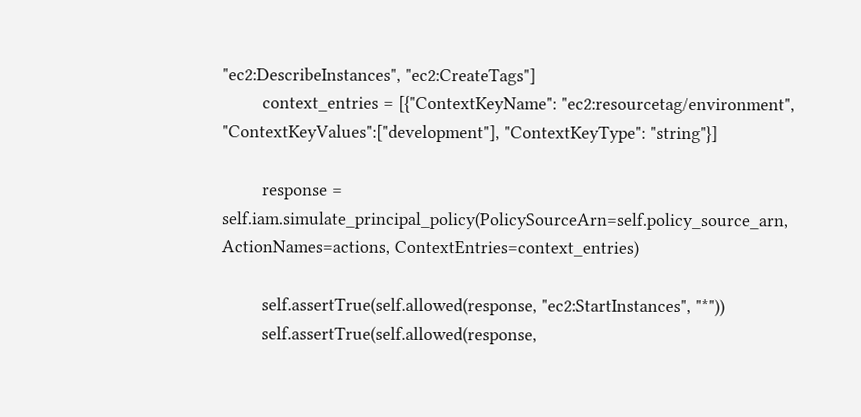"ec2:DescribeInstances", "ec2:CreateTags"]
        context_entries = [{"ContextKeyName": "ec2:resourcetag/environment", "ContextKeyValues":["development"], "ContextKeyType": "string"}]

        response = self.iam.simulate_principal_policy(PolicySourceArn=self.policy_source_arn, ActionNames=actions, ContextEntries=context_entries)

        self.assertTrue(self.allowed(response, "ec2:StartInstances", "*"))
        self.assertTrue(self.allowed(response,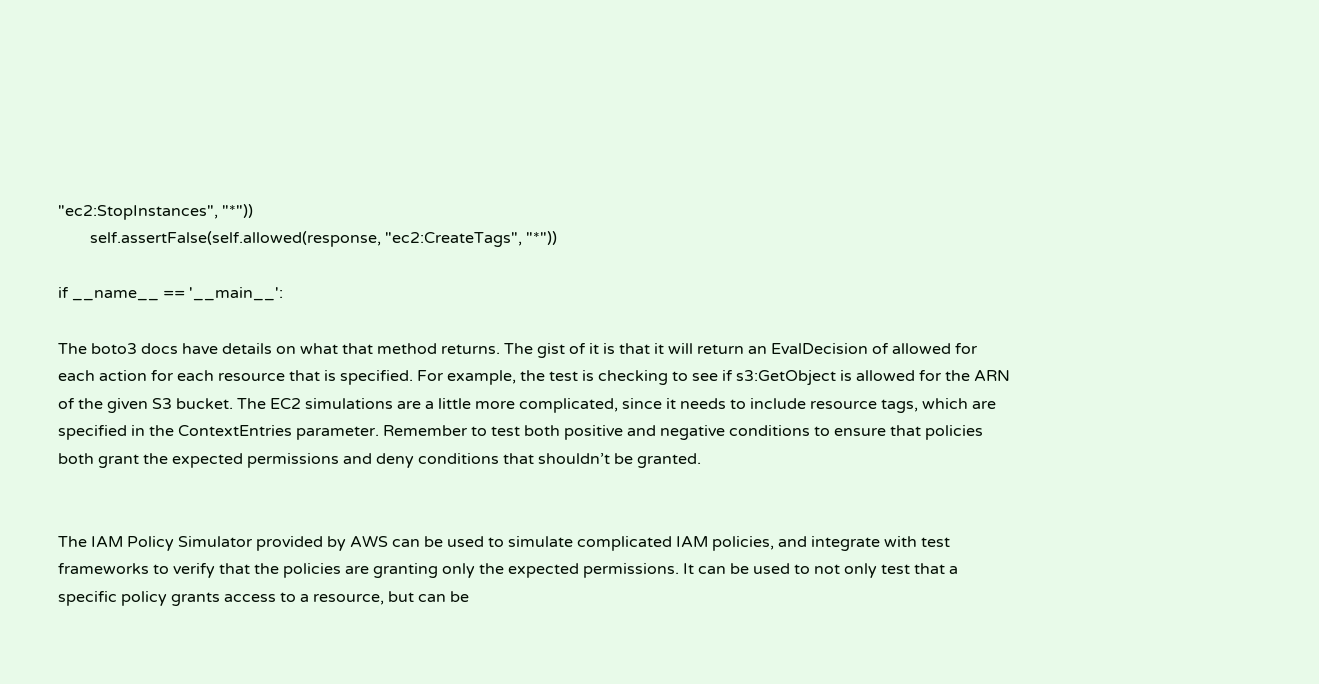"ec2:StopInstances", "*"))
        self.assertFalse(self.allowed(response, "ec2:CreateTags", "*"))

if __name__ == '__main__':

The boto3 docs have details on what that method returns. The gist of it is that it will return an EvalDecision of allowed for each action for each resource that is specified. For example, the test is checking to see if s3:GetObject is allowed for the ARN of the given S3 bucket. The EC2 simulations are a little more complicated, since it needs to include resource tags, which are specified in the ContextEntries parameter. Remember to test both positive and negative conditions to ensure that policies both grant the expected permissions and deny conditions that shouldn’t be granted.


The IAM Policy Simulator provided by AWS can be used to simulate complicated IAM policies, and integrate with test frameworks to verify that the policies are granting only the expected permissions. It can be used to not only test that a specific policy grants access to a resource, but can be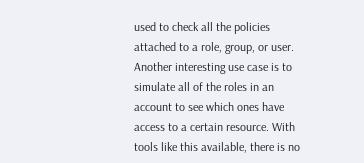used to check all the policies attached to a role, group, or user. Another interesting use case is to simulate all of the roles in an account to see which ones have access to a certain resource. With tools like this available, there is no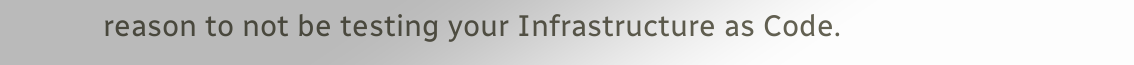reason to not be testing your Infrastructure as Code.